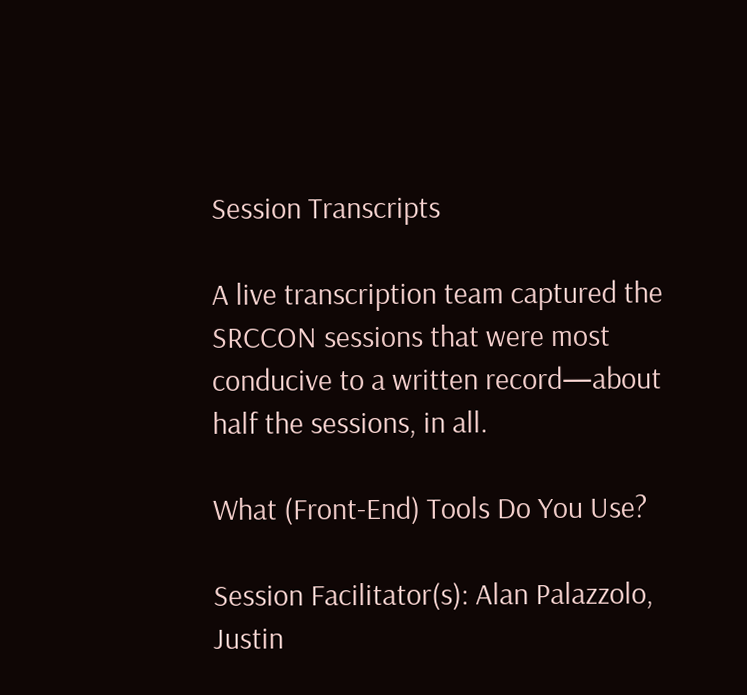Session Transcripts

A live transcription team captured the SRCCON sessions that were most conducive to a written record—about half the sessions, in all.

What (Front-End) Tools Do You Use?

Session Facilitator(s): Alan Palazzolo, Justin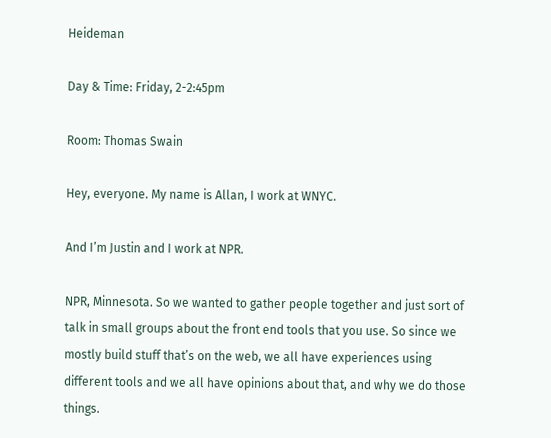Heideman

Day & Time: Friday, 2-2:45pm

Room: Thomas Swain

Hey, everyone. My name is Allan, I work at WNYC.

And I’m Justin and I work at NPR.

NPR, Minnesota. So we wanted to gather people together and just sort of talk in small groups about the front end tools that you use. So since we mostly build stuff that’s on the web, we all have experiences using different tools and we all have opinions about that, and why we do those things.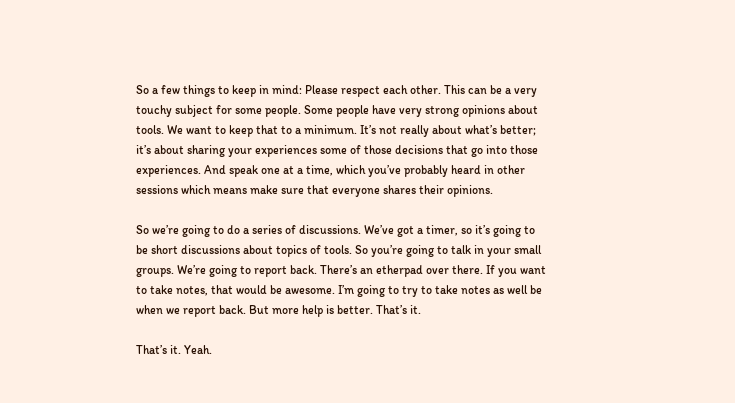So a few things to keep in mind: Please respect each other. This can be a very touchy subject for some people. Some people have very strong opinions about tools. We want to keep that to a minimum. It’s not really about what’s better; it’s about sharing your experiences some of those decisions that go into those experiences. And speak one at a time, which you’ve probably heard in other sessions which means make sure that everyone shares their opinions.

So we’re going to do a series of discussions. We’ve got a timer, so it’s going to be short discussions about topics of tools. So you’re going to talk in your small groups. We’re going to report back. There’s an etherpad over there. If you want to take notes, that would be awesome. I’m going to try to take notes as well be when we report back. But more help is better. That’s it.

That’s it. Yeah.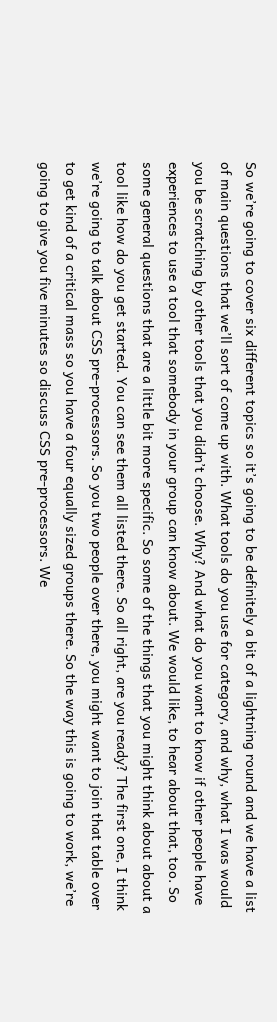So we’re going to cover six different topics so it’s going to be definitely a bit of a lightning round and we have a list of main questions that we’ll sort of come up with. What tools do you use for category, and why, what I was would you be scratching by other tools that you didn’t choose. Why? And what do you want to know if other people have experiences to use a tool that somebody in your group can know about. We would like, to hear about that, too. So some general questions that are a little bit more specific. So some of the things that you might think about about a tool like how do you get started. You can see them all listed there. So all right, are you ready? The first one, I think we’re going to talk about CSS pre-processors. So you two people over there, you might want to join that table over to get kind of a critical mass so you have a four equally sized groups there. So the way this is going to work, we’re going to give you five minutes so discuss CSS pre-processors. We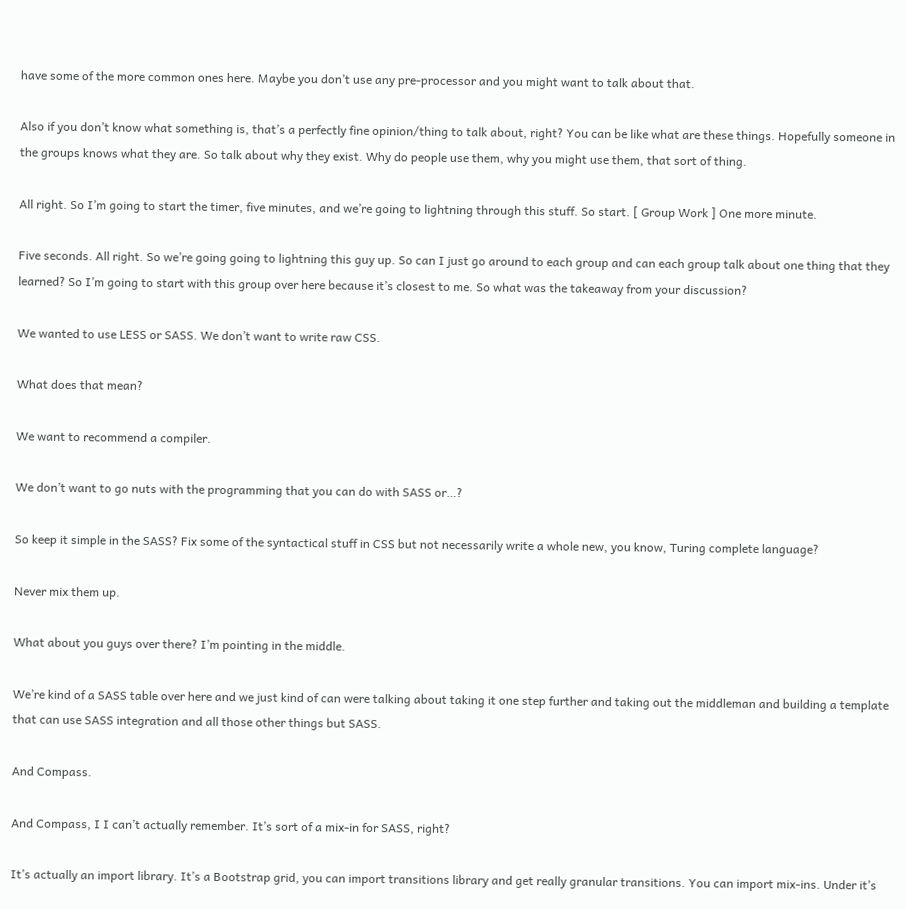have some of the more common ones here. Maybe you don’t use any pre-processor and you might want to talk about that.

Also if you don’t know what something is, that’s a perfectly fine opinion/thing to talk about, right? You can be like what are these things. Hopefully someone in the groups knows what they are. So talk about why they exist. Why do people use them, why you might use them, that sort of thing.

All right. So I’m going to start the timer, five minutes, and we’re going to lightning through this stuff. So start. [ Group Work ] One more minute.

Five seconds. All right. So we’re going going to lightning this guy up. So can I just go around to each group and can each group talk about one thing that they learned? So I’m going to start with this group over here because it’s closest to me. So what was the takeaway from your discussion?

We wanted to use LESS or SASS. We don’t want to write raw CSS.

What does that mean?

We want to recommend a compiler.

We don’t want to go nuts with the programming that you can do with SASS or…?

So keep it simple in the SASS? Fix some of the syntactical stuff in CSS but not necessarily write a whole new, you know, Turing complete language?

Never mix them up.

What about you guys over there? I’m pointing in the middle.

We’re kind of a SASS table over here and we just kind of can were talking about taking it one step further and taking out the middleman and building a template that can use SASS integration and all those other things but SASS.

And Compass.

And Compass, I I can’t actually remember. It’s sort of a mix-in for SASS, right?

It’s actually an import library. It’s a Bootstrap grid, you can import transitions library and get really granular transitions. You can import mix-ins. Under it’s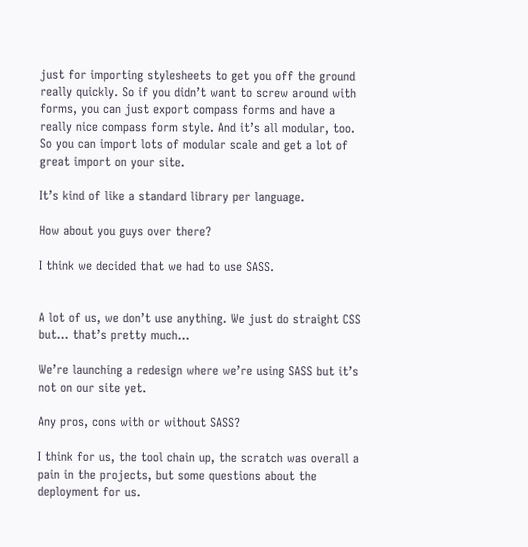just for importing stylesheets to get you off the ground really quickly. So if you didn’t want to screw around with forms, you can just export compass forms and have a really nice compass form style. And it’s all modular, too. So you can import lots of modular scale and get a lot of great import on your site.

It’s kind of like a standard library per language.

How about you guys over there?

I think we decided that we had to use SASS.


A lot of us, we don’t use anything. We just do straight CSS but… that’s pretty much…

We’re launching a redesign where we’re using SASS but it’s not on our site yet.

Any pros, cons with or without SASS?

I think for us, the tool chain up, the scratch was overall a pain in the projects, but some questions about the deployment for us.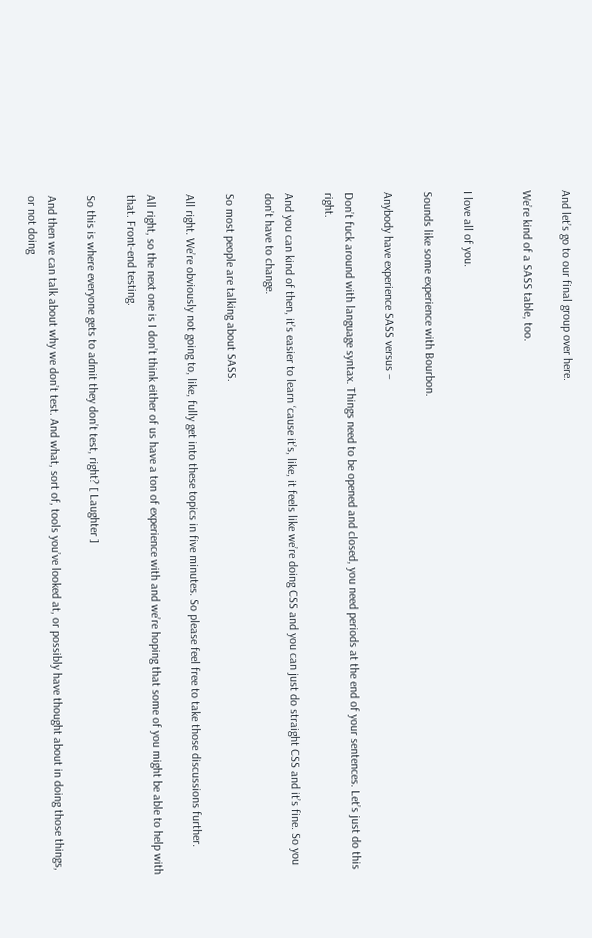And let’s go to our final group over here.

We’re kind of a SASS table, too.


I love all of you.

Sounds like some experience with Bourbon.

Anybody have experience SASS versus –

Don’t fuck around with language syntax. Things need to be opened and closed, you need periods at the end of your sentences. Let’s just do this right.

And you can kind of then, it’s easier to learn ‘cause it’s, like, it feels like we’re doing CSS and you can just do straight CSS and it’s fine. So you don’t have to change.

So most people are talking about SASS.

All right. We’re obviously not going to, like, fully get into these topics in five minutes. So please feel free to take those discussions further.

All right, so the next one is I don’t think either of us have a ton of experience with and we’re hoping that some of you might be able to help with that. Front-end testing.

So this is where everyone gets to admit they don’t test, right? [ Laughter ]

And then we can talk about why we don’t test. And what, sort of, tools you’ve looked at, or possibly have thought about in doing those things, or not doing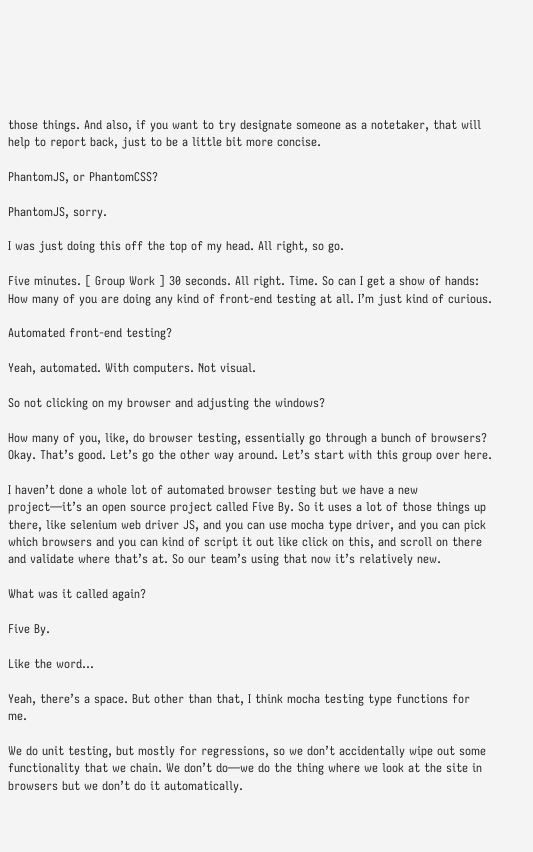those things. And also, if you want to try designate someone as a notetaker, that will help to report back, just to be a little bit more concise.

PhantomJS, or PhantomCSS?

PhantomJS, sorry.

I was just doing this off the top of my head. All right, so go.

Five minutes. [ Group Work ] 30 seconds. All right. Time. So can I get a show of hands: How many of you are doing any kind of front-end testing at all. I’m just kind of curious.

Automated front-end testing?

Yeah, automated. With computers. Not visual.

So not clicking on my browser and adjusting the windows?

How many of you, like, do browser testing, essentially go through a bunch of browsers? Okay. That’s good. Let’s go the other way around. Let’s start with this group over here.

I haven’t done a whole lot of automated browser testing but we have a new project—it’s an open source project called Five By. So it uses a lot of those things up there, like selenium web driver JS, and you can use mocha type driver, and you can pick which browsers and you can kind of script it out like click on this, and scroll on there and validate where that’s at. So our team’s using that now it’s relatively new.

What was it called again?

Five By.

Like the word…

Yeah, there’s a space. But other than that, I think mocha testing type functions for me.

We do unit testing, but mostly for regressions, so we don’t accidentally wipe out some functionality that we chain. We don’t do—we do the thing where we look at the site in browsers but we don’t do it automatically.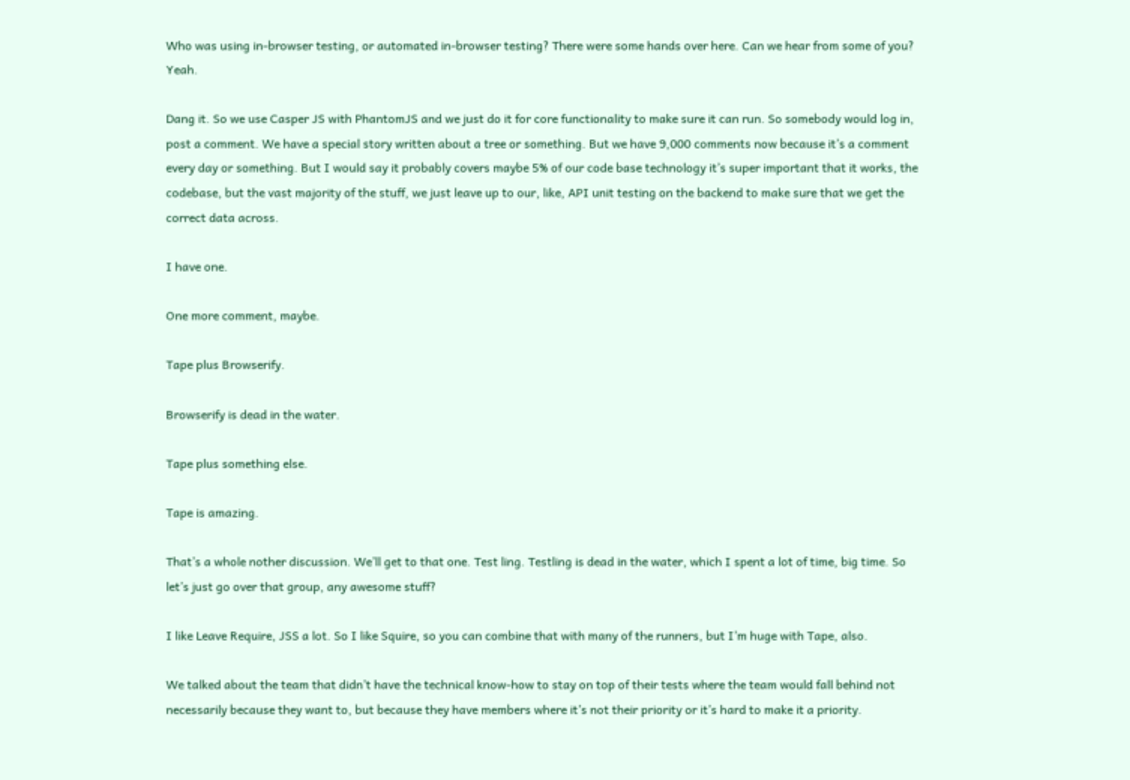Who was using in-browser testing, or automated in-browser testing? There were some hands over here. Can we hear from some of you? Yeah.

Dang it. So we use Casper JS with PhantomJS and we just do it for core functionality to make sure it can run. So somebody would log in, post a comment. We have a special story written about a tree or something. But we have 9,000 comments now because it’s a comment every day or something. But I would say it probably covers maybe 5% of our code base technology it’s super important that it works, the codebase, but the vast majority of the stuff, we just leave up to our, like, API unit testing on the backend to make sure that we get the correct data across.

I have one.

One more comment, maybe.

Tape plus Browserify.

Browserify is dead in the water.

Tape plus something else.

Tape is amazing.

That’s a whole nother discussion. We’ll get to that one. Test ling. Testling is dead in the water, which I spent a lot of time, big time. So let’s just go over that group, any awesome stuff?

I like Leave Require, JSS a lot. So I like Squire, so you can combine that with many of the runners, but I’m huge with Tape, also.

We talked about the team that didn’t have the technical know-how to stay on top of their tests where the team would fall behind not necessarily because they want to, but because they have members where it’s not their priority or it’s hard to make it a priority.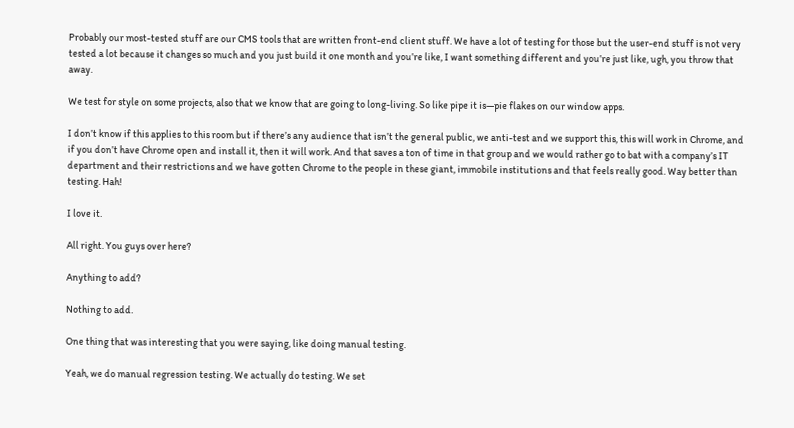Probably our most-tested stuff are our CMS tools that are written front-end client stuff. We have a lot of testing for those but the user-end stuff is not very tested a lot because it changes so much and you just build it one month and you’re like, I want something different and you’re just like, ugh, you throw that away.

We test for style on some projects, also that we know that are going to long-living. So like pipe it is—pie flakes on our window apps.

I don’t know if this applies to this room but if there’s any audience that isn’t the general public, we anti-test and we support this, this will work in Chrome, and if you don’t have Chrome open and install it, then it will work. And that saves a ton of time in that group and we would rather go to bat with a company’s IT department and their restrictions and we have gotten Chrome to the people in these giant, immobile institutions and that feels really good. Way better than testing. Hah!

I love it.

All right. You guys over here?

Anything to add?

Nothing to add.

One thing that was interesting that you were saying, like doing manual testing.

Yeah, we do manual regression testing. We actually do testing. We set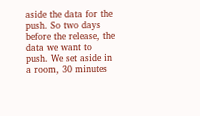aside the data for the push. So two days before the release, the data we want to push. We set aside in a room, 30 minutes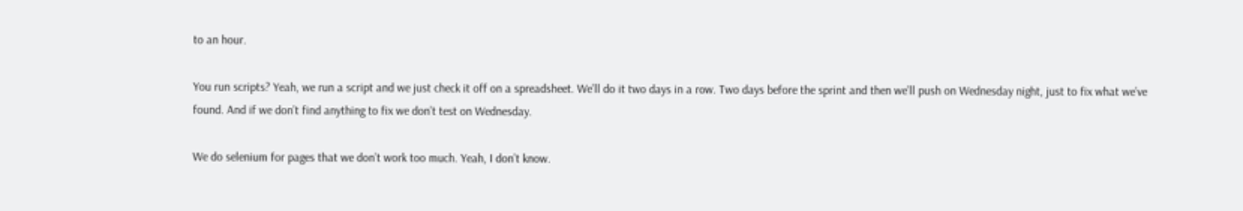to an hour.

You run scripts? Yeah, we run a script and we just check it off on a spreadsheet. We’ll do it two days in a row. Two days before the sprint and then we’ll push on Wednesday night, just to fix what we’ve found. And if we don’t find anything to fix we don’t test on Wednesday.

We do selenium for pages that we don’t work too much. Yeah, I don’t know.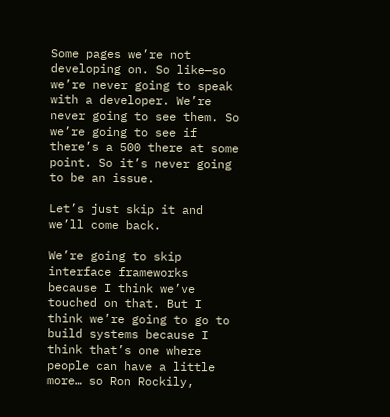Some pages we’re not developing on. So like—so we’re never going to speak with a developer. We’re never going to see them. So we’re going to see if there’s a 500 there at some point. So it’s never going to be an issue.

Let’s just skip it and we’ll come back.

We’re going to skip interface frameworks because I think we’ve touched on that. But I think we’re going to go to build systems because I think that’s one where people can have a little more… so Ron Rockily,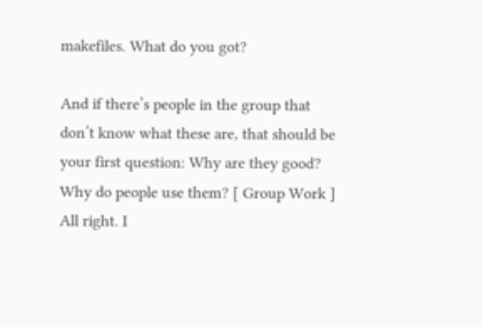makefiles. What do you got?

And if there’s people in the group that don’t know what these are, that should be your first question: Why are they good? Why do people use them? [ Group Work ] All right. I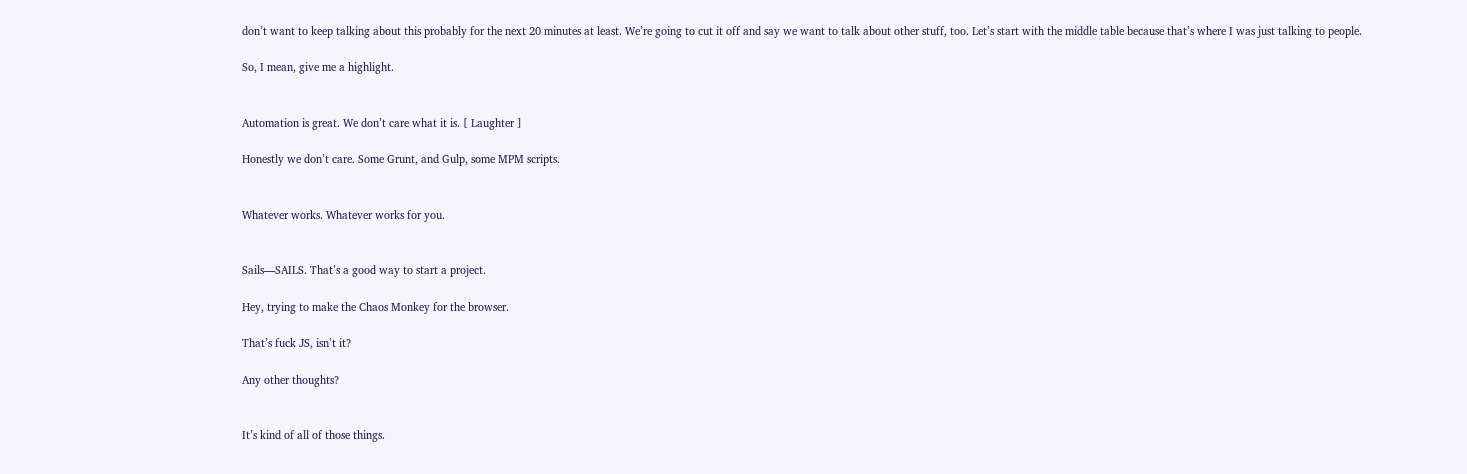don’t want to keep talking about this probably for the next 20 minutes at least. We’re going to cut it off and say we want to talk about other stuff, too. Let’s start with the middle table because that’s where I was just talking to people.

So, I mean, give me a highlight.


Automation is great. We don’t care what it is. [ Laughter ]

Honestly we don’t care. Some Grunt, and Gulp, some MPM scripts.


Whatever works. Whatever works for you.


Sails—SAILS. That’s a good way to start a project.

Hey, trying to make the Chaos Monkey for the browser.

That’s fuck JS, isn’t it?

Any other thoughts?


It’s kind of all of those things.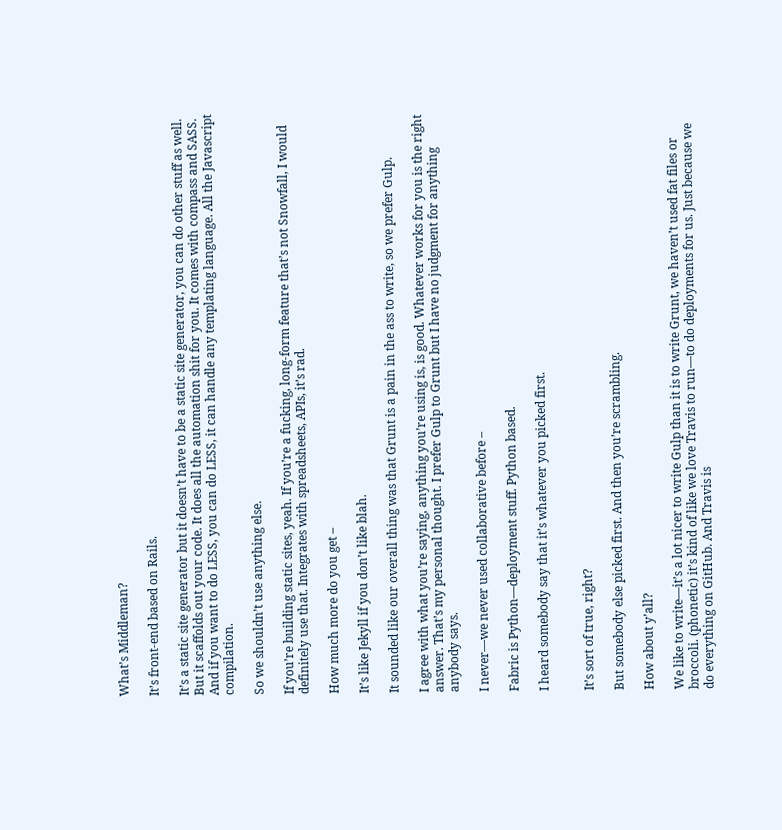What’s Middleman?

It’s front-end based on Rails.

It’s a static site generator but it doesn’t have to be a static site generator, you can do other stuff as well. But it scaffolds out your code. It does all the automation shit for you. It comes with compass and SASS. And if you want to do LESS, you can do LESS, it can handle any templating language. All the Javascript compilation.

So we shouldn’t use anything else.

If you’re building static sites, yeah. If you’re a fucking, long-form feature that’s not Snowfall, I would definitely use that. Integrates with spreadsheets, APIs, it’s rad.

How much more do you get –

It’s like Jekyll if you don’t like blah.

It sounded like our overall thing was that Grunt is a pain in the ass to write, so we prefer Gulp.

I agree with what you’re saying, anything you’re using is, is good. Whatever works for you is the right answer. That’s my personal thought. I prefer Gulp to Grunt but I have no judgment for anything anybody says.

I never—we never used collaborative before –

Fabric is Python—deployment stuff. Python based.

I heard somebody say that it’s whatever you picked first.


It’s sort of true, right?

But somebody else picked first. And then you’re scrambling.

How about y’all?

We like to write—it’s a lot nicer to write Gulp than it is to write Grunt, we haven’t used fat files or broccoli. (phonetic) it’s kind of like we love Travis to run—to do deployments for us. Just because we do everything on GitHub. And Travis is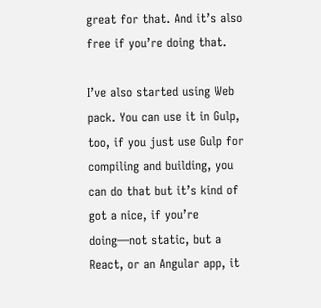great for that. And it’s also free if you’re doing that.

I’ve also started using Web pack. You can use it in Gulp, too, if you just use Gulp for compiling and building, you can do that but it’s kind of got a nice, if you’re doing—not static, but a React, or an Angular app, it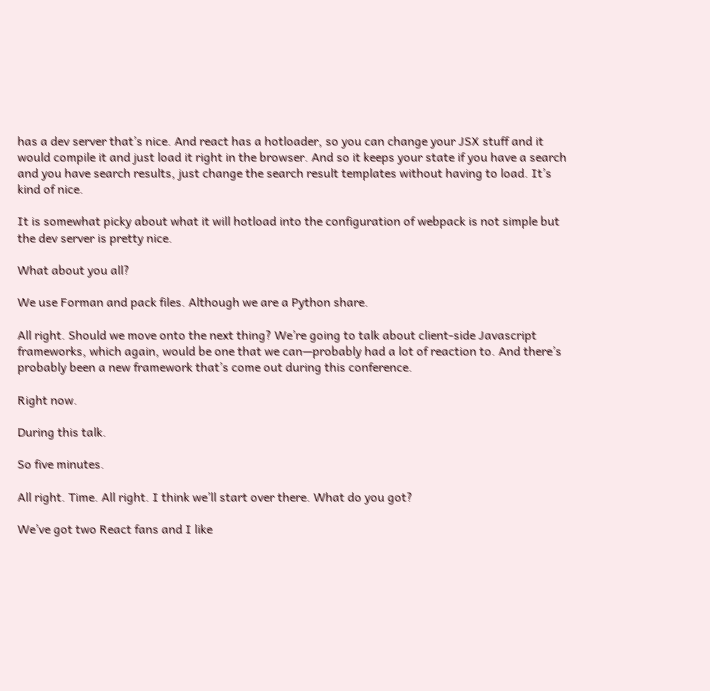has a dev server that’s nice. And react has a hotloader, so you can change your JSX stuff and it would compile it and just load it right in the browser. And so it keeps your state if you have a search and you have search results, just change the search result templates without having to load. It’s kind of nice.

It is somewhat picky about what it will hotload into the configuration of webpack is not simple but the dev server is pretty nice.

What about you all?

We use Forman and pack files. Although we are a Python share.

All right. Should we move onto the next thing? We’re going to talk about client-side Javascript frameworks, which again, would be one that we can—probably had a lot of reaction to. And there’s probably been a new framework that’s come out during this conference.

Right now.

During this talk.

So five minutes.

All right. Time. All right. I think we’ll start over there. What do you got?

We’ve got two React fans and I like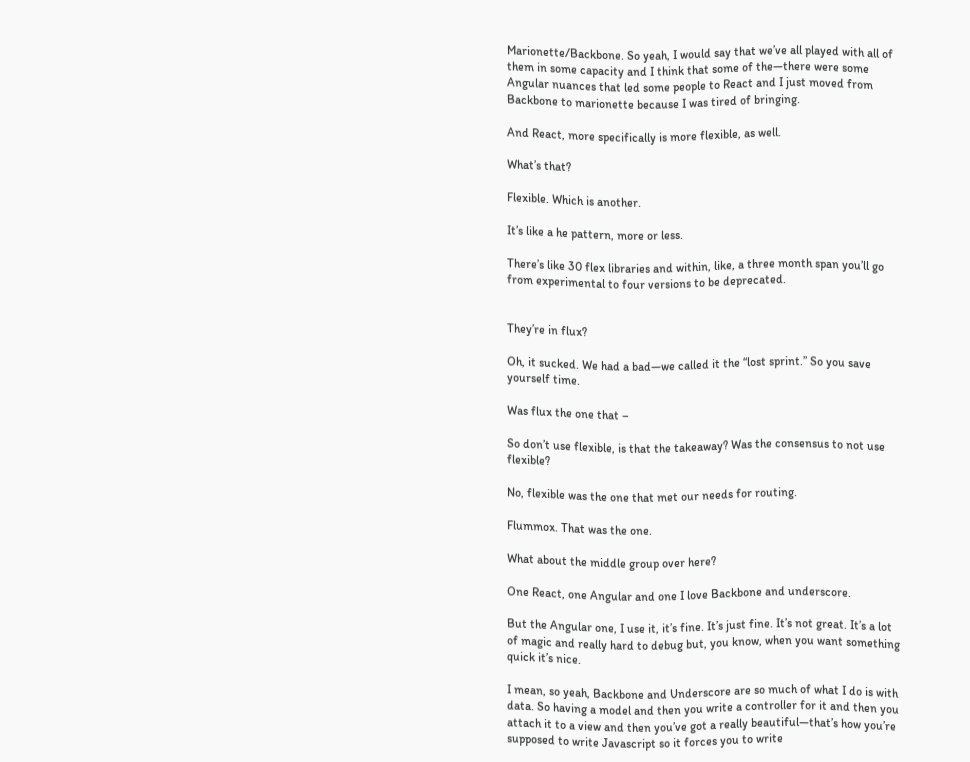Marionette/Backbone. So yeah, I would say that we’ve all played with all of them in some capacity and I think that some of the—there were some Angular nuances that led some people to React and I just moved from Backbone to marionette because I was tired of bringing.

And React, more specifically is more flexible, as well.

What’s that?

Flexible. Which is another.

It’s like a he pattern, more or less.

There’s like 30 flex libraries and within, like, a three month span you’ll go from experimental to four versions to be deprecated.


They’re in flux?

Oh, it sucked. We had a bad—we called it the “lost sprint.” So you save yourself time.

Was flux the one that –

So don’t use flexible, is that the takeaway? Was the consensus to not use flexible?

No, flexible was the one that met our needs for routing.

Flummox. That was the one.

What about the middle group over here?

One React, one Angular and one I love Backbone and underscore.

But the Angular one, I use it, it’s fine. It’s just fine. It’s not great. It’s a lot of magic and really hard to debug but, you know, when you want something quick it’s nice.

I mean, so yeah, Backbone and Underscore are so much of what I do is with data. So having a model and then you write a controller for it and then you attach it to a view and then you’ve got a really beautiful—that’s how you’re supposed to write Javascript so it forces you to write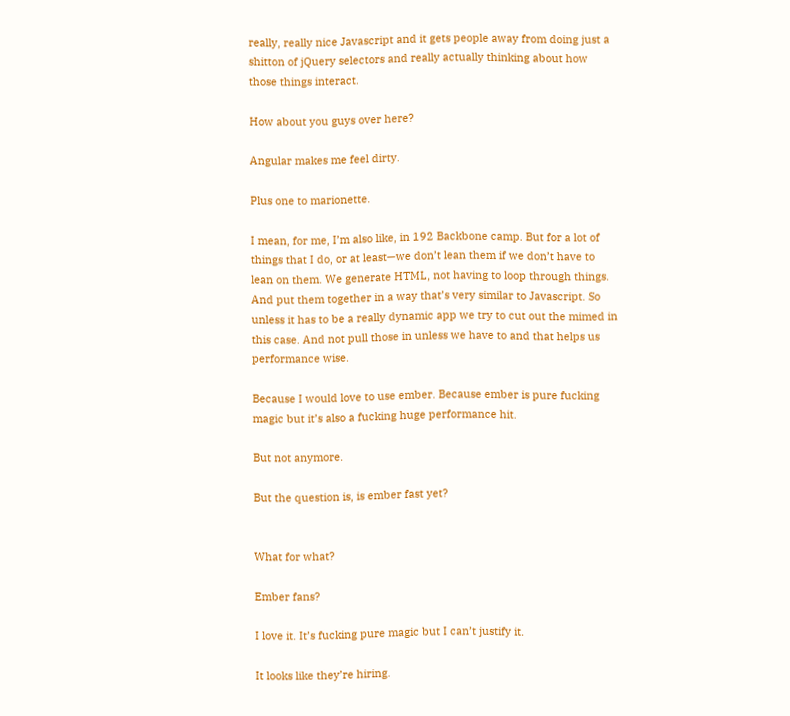really, really nice Javascript and it gets people away from doing just a shitton of jQuery selectors and really actually thinking about how those things interact.

How about you guys over here?

Angular makes me feel dirty.

Plus one to marionette.

I mean, for me, I’m also like, in 192 Backbone camp. But for a lot of things that I do, or at least—we don’t lean them if we don’t have to lean on them. We generate HTML, not having to loop through things. And put them together in a way that’s very similar to Javascript. So unless it has to be a really dynamic app we try to cut out the mimed in this case. And not pull those in unless we have to and that helps us performance wise.

Because I would love to use ember. Because ember is pure fucking magic but it’s also a fucking huge performance hit.

But not anymore.

But the question is, is ember fast yet?


What for what?

Ember fans?

I love it. It’s fucking pure magic but I can’t justify it.

It looks like they’re hiring.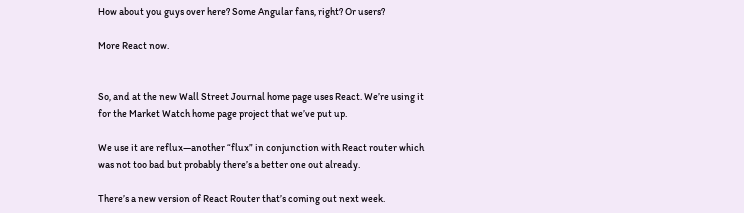How about you guys over here? Some Angular fans, right? Or users?

More React now.


So, and at the new Wall Street Journal home page uses React. We’re using it for the Market Watch home page project that we’ve put up.

We use it are reflux—another “flux” in conjunction with React router which was not too bad but probably there’s a better one out already.

There’s a new version of React Router that’s coming out next week.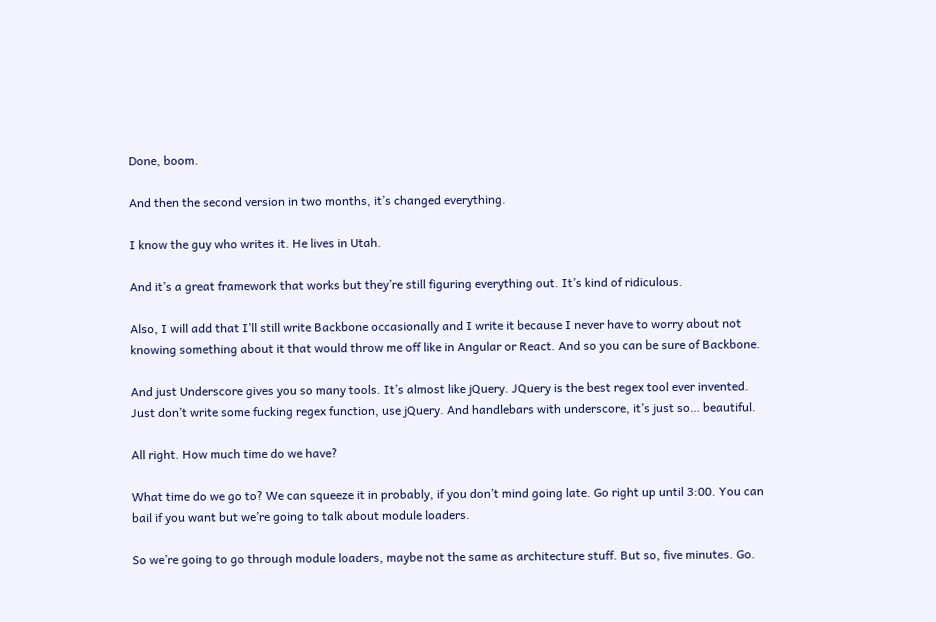Done, boom.

And then the second version in two months, it’s changed everything.

I know the guy who writes it. He lives in Utah.

And it’s a great framework that works but they’re still figuring everything out. It’s kind of ridiculous.

Also, I will add that I’ll still write Backbone occasionally and I write it because I never have to worry about not knowing something about it that would throw me off like in Angular or React. And so you can be sure of Backbone.

And just Underscore gives you so many tools. It’s almost like jQuery. JQuery is the best regex tool ever invented. Just don’t write some fucking regex function, use jQuery. And handlebars with underscore, it’s just so… beautiful.

All right. How much time do we have?

What time do we go to? We can squeeze it in probably, if you don’t mind going late. Go right up until 3:00. You can bail if you want but we’re going to talk about module loaders.

So we’re going to go through module loaders, maybe not the same as architecture stuff. But so, five minutes. Go.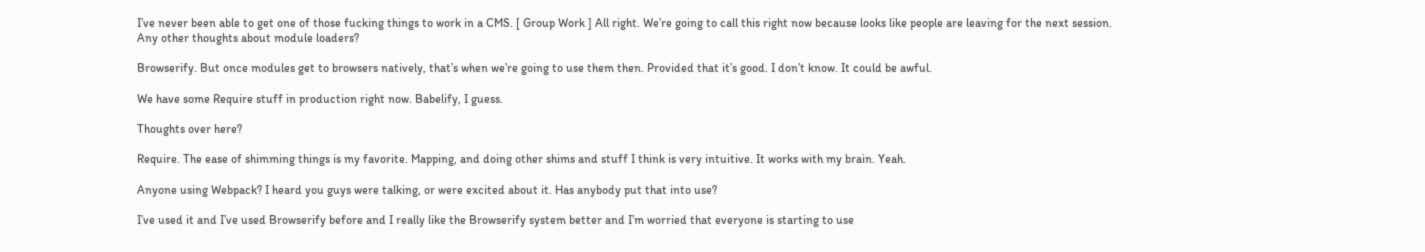I’ve never been able to get one of those fucking things to work in a CMS. [ Group Work ] All right. We’re going to call this right now because looks like people are leaving for the next session. Any other thoughts about module loaders?

Browserify. But once modules get to browsers natively, that’s when we’re going to use them then. Provided that it’s good. I don’t know. It could be awful.

We have some Require stuff in production right now. Babelify, I guess.

Thoughts over here?

Require. The ease of shimming things is my favorite. Mapping, and doing other shims and stuff I think is very intuitive. It works with my brain. Yeah.

Anyone using Webpack? I heard you guys were talking, or were excited about it. Has anybody put that into use?

I’ve used it and I’ve used Browserify before and I really like the Browserify system better and I’m worried that everyone is starting to use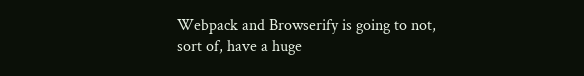Webpack and Browserify is going to not, sort of, have a huge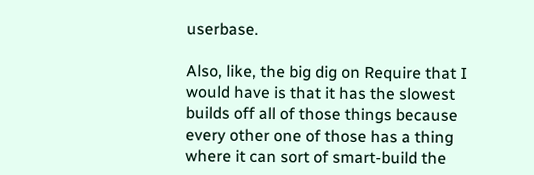userbase.

Also, like, the big dig on Require that I would have is that it has the slowest builds off all of those things because every other one of those has a thing where it can sort of smart-build the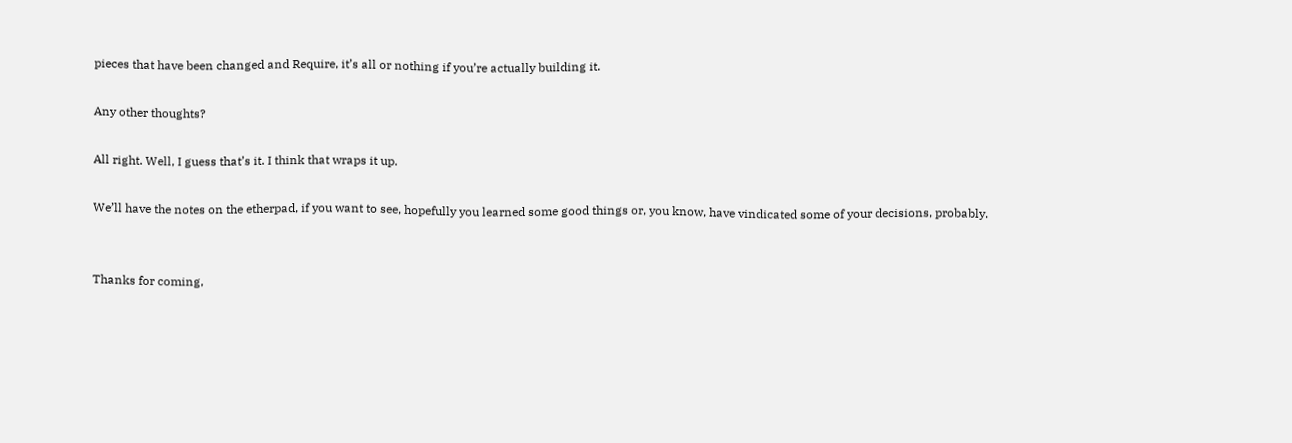pieces that have been changed and Require, it’s all or nothing if you’re actually building it.

Any other thoughts?

All right. Well, I guess that’s it. I think that wraps it up.

We’ll have the notes on the etherpad, if you want to see, hopefully you learned some good things or, you know, have vindicated some of your decisions, probably.


Thanks for coming,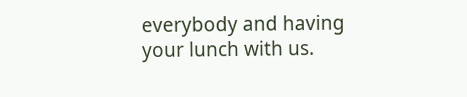everybody and having your lunch with us.